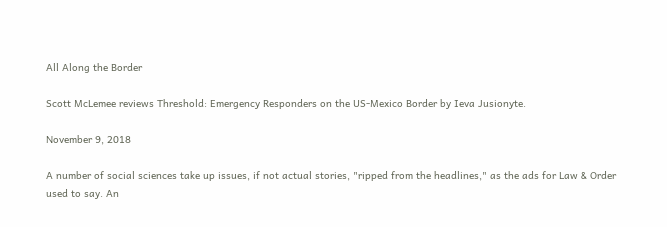All Along the Border

Scott McLemee reviews Threshold: Emergency Responders on the US-Mexico Border by Ieva Jusionyte.

November 9, 2018

A number of social sciences take up issues, if not actual stories, "ripped from the headlines," as the ads for Law & Order used to say. An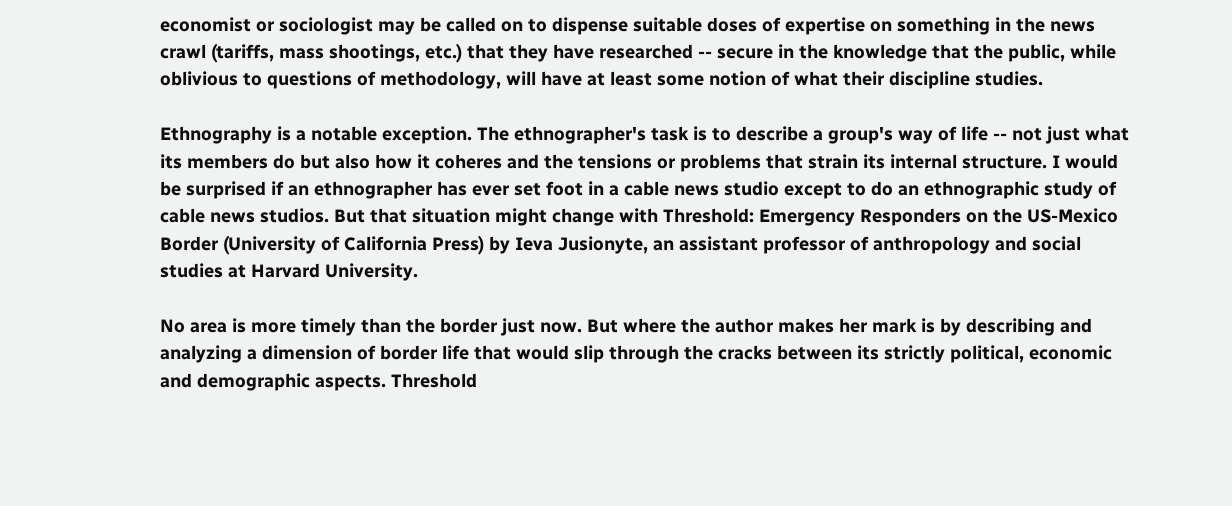economist or sociologist may be called on to dispense suitable doses of expertise on something in the news crawl (tariffs, mass shootings, etc.) that they have researched -- secure in the knowledge that the public, while oblivious to questions of methodology, will have at least some notion of what their discipline studies.

Ethnography is a notable exception. The ethnographer's task is to describe a group's way of life -- not just what its members do but also how it coheres and the tensions or problems that strain its internal structure. I would be surprised if an ethnographer has ever set foot in a cable news studio except to do an ethnographic study of cable news studios. But that situation might change with Threshold: Emergency Responders on the US-Mexico Border (University of California Press) by Ieva Jusionyte, an assistant professor of anthropology and social studies at Harvard University.

No area is more timely than the border just now. But where the author makes her mark is by describing and analyzing a dimension of border life that would slip through the cracks between its strictly political, economic and demographic aspects. Threshold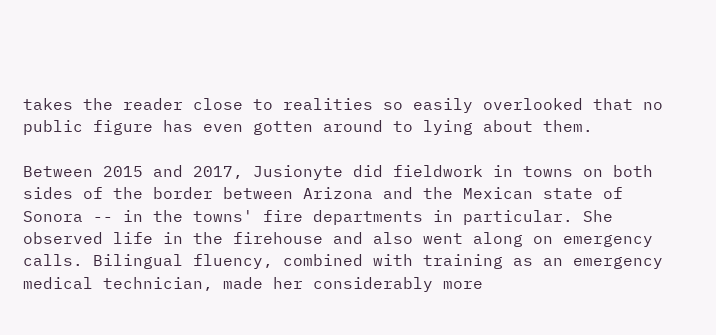takes the reader close to realities so easily overlooked that no public figure has even gotten around to lying about them.

Between 2015 and 2017, Jusionyte did fieldwork in towns on both sides of the border between Arizona and the Mexican state of Sonora -- in the towns' fire departments in particular. She observed life in the firehouse and also went along on emergency calls. Bilingual fluency, combined with training as an emergency medical technician, made her considerably more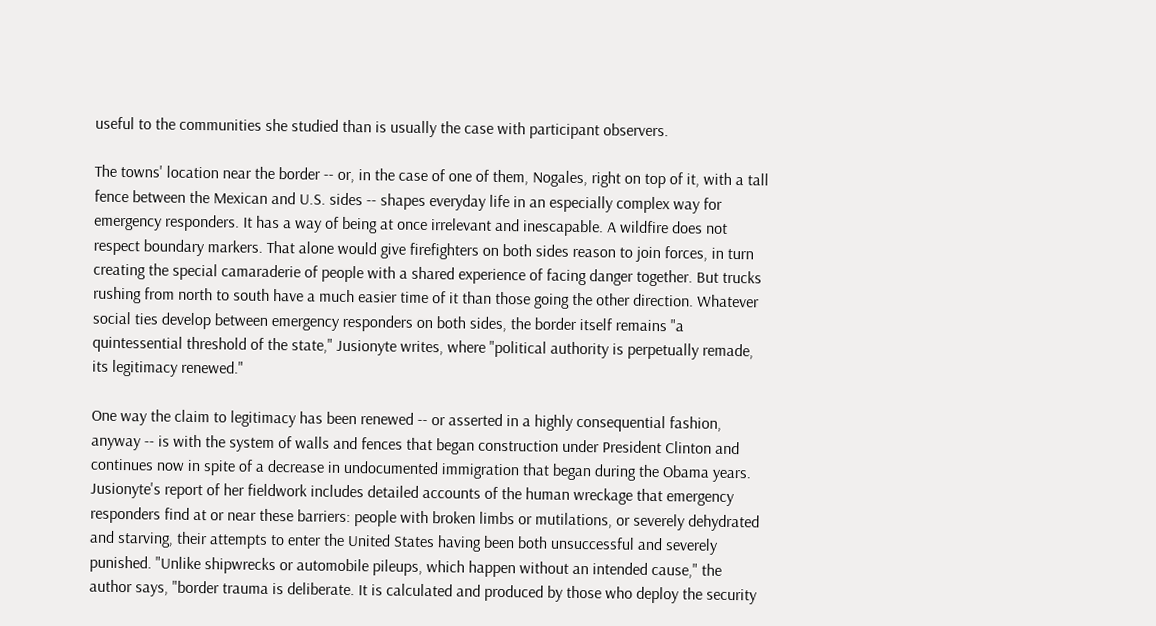useful to the communities she studied than is usually the case with participant observers.

The towns' location near the border -- or, in the case of one of them, Nogales, right on top of it, with a tall fence between the Mexican and U.S. sides -- shapes everyday life in an especially complex way for emergency responders. It has a way of being at once irrelevant and inescapable. A wildfire does not respect boundary markers. That alone would give firefighters on both sides reason to join forces, in turn creating the special camaraderie of people with a shared experience of facing danger together. But trucks rushing from north to south have a much easier time of it than those going the other direction. Whatever social ties develop between emergency responders on both sides, the border itself remains "a quintessential threshold of the state," Jusionyte writes, where "political authority is perpetually remade, its legitimacy renewed."

One way the claim to legitimacy has been renewed -- or asserted in a highly consequential fashion, anyway -- is with the system of walls and fences that began construction under President Clinton and continues now in spite of a decrease in undocumented immigration that began during the Obama years. Jusionyte's report of her fieldwork includes detailed accounts of the human wreckage that emergency responders find at or near these barriers: people with broken limbs or mutilations, or severely dehydrated and starving, their attempts to enter the United States having been both unsuccessful and severely punished. "Unlike shipwrecks or automobile pileups, which happen without an intended cause," the author says, "border trauma is deliberate. It is calculated and produced by those who deploy the security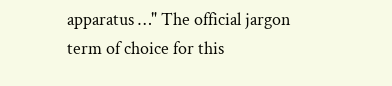apparatus …" The official jargon term of choice for this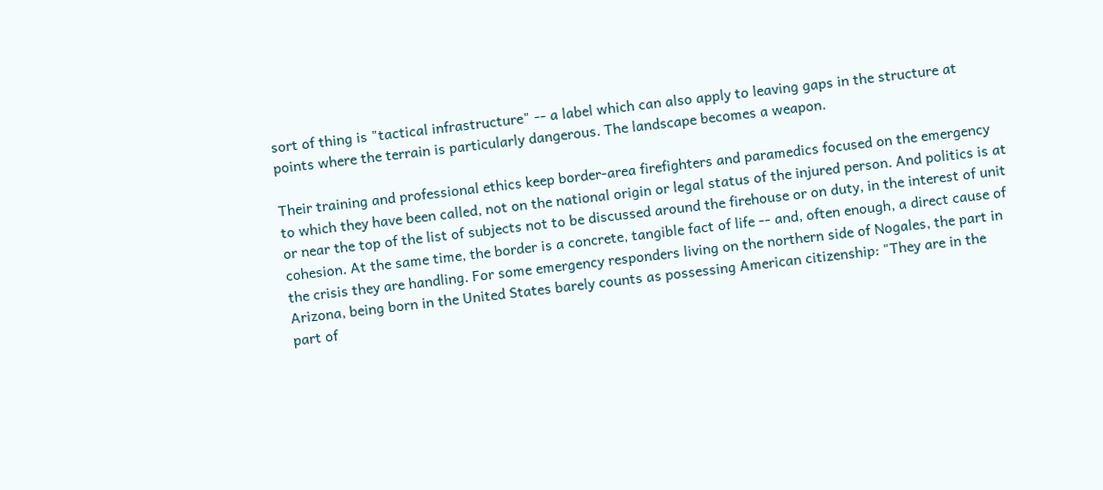sort of thing is "tactical infrastructure" -- a label which can also apply to leaving gaps in the structure at points where the terrain is particularly dangerous. The landscape becomes a weapon.

Their training and professional ethics keep border-area firefighters and paramedics focused on the emergency to which they have been called, not on the national origin or legal status of the injured person. And politics is at or near the top of the list of subjects not to be discussed around the firehouse or on duty, in the interest of unit cohesion. At the same time, the border is a concrete, tangible fact of life -- and, often enough, a direct cause of the crisis they are handling. For some emergency responders living on the northern side of Nogales, the part in Arizona, being born in the United States barely counts as possessing American citizenship: "They are in the part of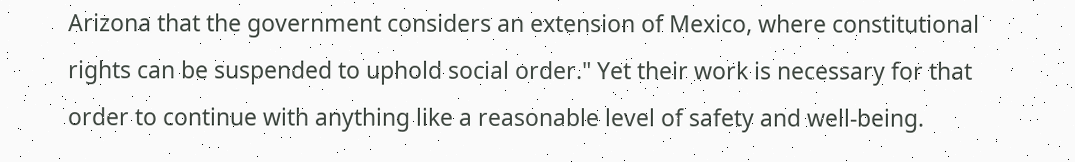Arizona that the government considers an extension of Mexico, where constitutional rights can be suspended to uphold social order." Yet their work is necessary for that order to continue with anything like a reasonable level of safety and well-being.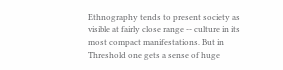Ethnography tends to present society as visible at fairly close range -- culture in its most compact manifestations. But in Threshold one gets a sense of huge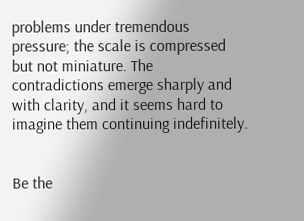problems under tremendous pressure; the scale is compressed but not miniature. The contradictions emerge sharply and with clarity, and it seems hard to imagine them continuing indefinitely.


Be the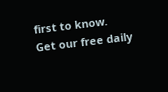first to know.
Get our free daily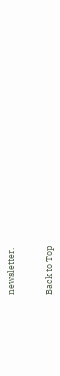newsletter.


Back to Top